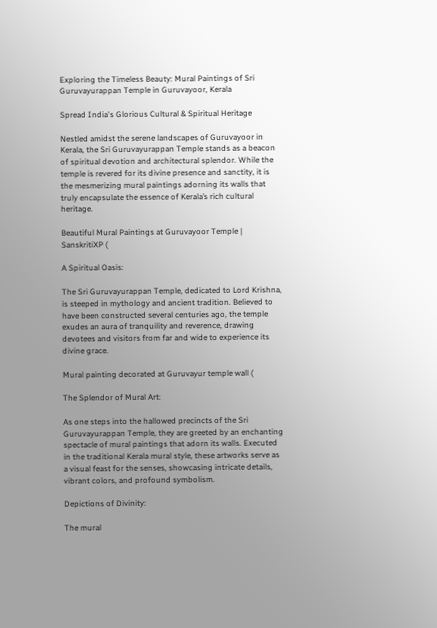Exploring the Timeless Beauty: Mural Paintings of Sri Guruvayurappan Temple in Guruvayoor, Kerala

Spread India's Glorious Cultural & Spiritual Heritage

Nestled amidst the serene landscapes of Guruvayoor in Kerala, the Sri Guruvayurappan Temple stands as a beacon of spiritual devotion and architectural splendor. While the temple is revered for its divine presence and sanctity, it is the mesmerizing mural paintings adorning its walls that truly encapsulate the essence of Kerala’s rich cultural heritage.

Beautiful Mural Paintings at Guruvayoor Temple | SanskritiXP (

A Spiritual Oasis:

The Sri Guruvayurappan Temple, dedicated to Lord Krishna, is steeped in mythology and ancient tradition. Believed to have been constructed several centuries ago, the temple exudes an aura of tranquility and reverence, drawing devotees and visitors from far and wide to experience its divine grace.

Mural painting decorated at Guruvayur temple wall (

The Splendor of Mural Art:

As one steps into the hallowed precincts of the Sri Guruvayurappan Temple, they are greeted by an enchanting spectacle of mural paintings that adorn its walls. Executed in the traditional Kerala mural style, these artworks serve as a visual feast for the senses, showcasing intricate details, vibrant colors, and profound symbolism.

Depictions of Divinity:

The mural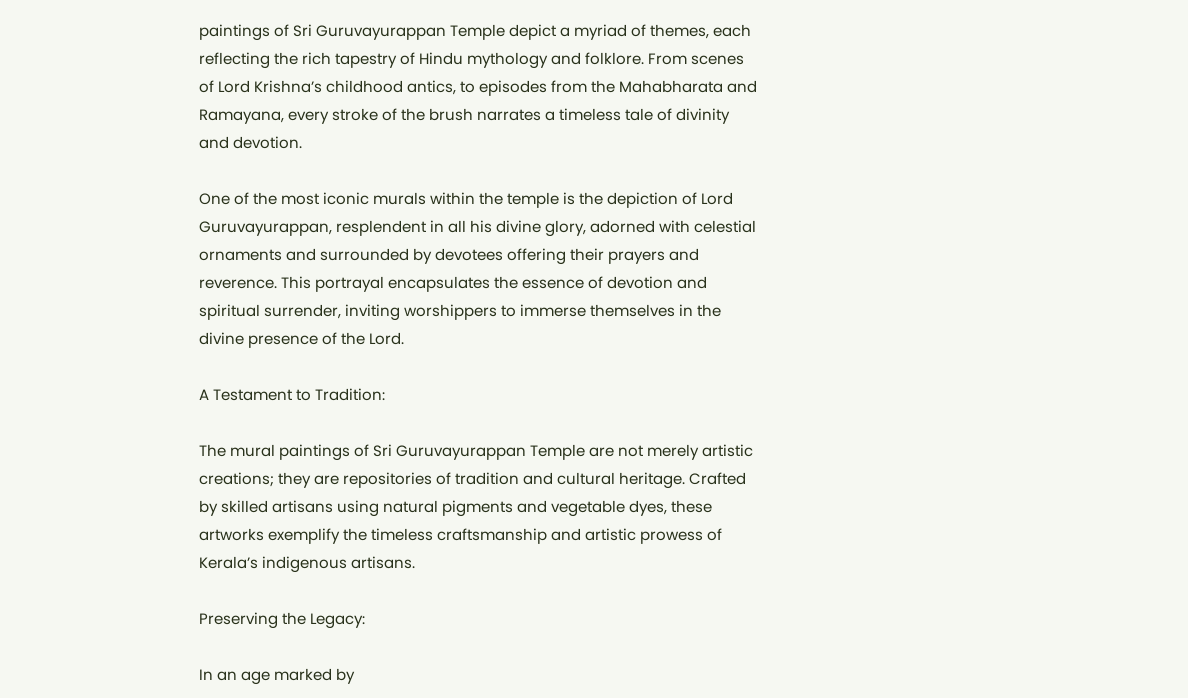paintings of Sri Guruvayurappan Temple depict a myriad of themes, each reflecting the rich tapestry of Hindu mythology and folklore. From scenes of Lord Krishna’s childhood antics, to episodes from the Mahabharata and Ramayana, every stroke of the brush narrates a timeless tale of divinity and devotion.

One of the most iconic murals within the temple is the depiction of Lord Guruvayurappan, resplendent in all his divine glory, adorned with celestial ornaments and surrounded by devotees offering their prayers and reverence. This portrayal encapsulates the essence of devotion and spiritual surrender, inviting worshippers to immerse themselves in the divine presence of the Lord.

A Testament to Tradition:

The mural paintings of Sri Guruvayurappan Temple are not merely artistic creations; they are repositories of tradition and cultural heritage. Crafted by skilled artisans using natural pigments and vegetable dyes, these artworks exemplify the timeless craftsmanship and artistic prowess of Kerala’s indigenous artisans.

Preserving the Legacy:

In an age marked by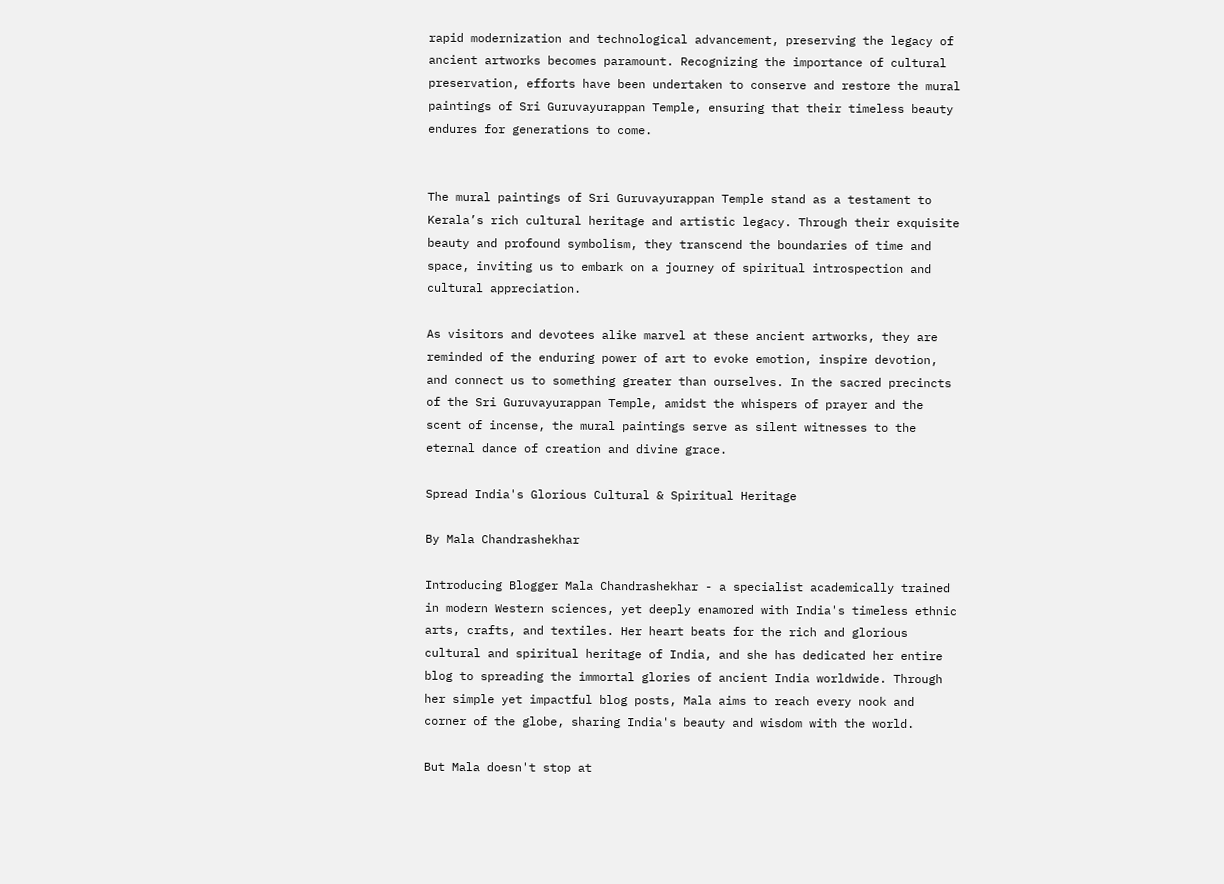rapid modernization and technological advancement, preserving the legacy of ancient artworks becomes paramount. Recognizing the importance of cultural preservation, efforts have been undertaken to conserve and restore the mural paintings of Sri Guruvayurappan Temple, ensuring that their timeless beauty endures for generations to come.


The mural paintings of Sri Guruvayurappan Temple stand as a testament to Kerala’s rich cultural heritage and artistic legacy. Through their exquisite beauty and profound symbolism, they transcend the boundaries of time and space, inviting us to embark on a journey of spiritual introspection and cultural appreciation.

As visitors and devotees alike marvel at these ancient artworks, they are reminded of the enduring power of art to evoke emotion, inspire devotion, and connect us to something greater than ourselves. In the sacred precincts of the Sri Guruvayurappan Temple, amidst the whispers of prayer and the scent of incense, the mural paintings serve as silent witnesses to the eternal dance of creation and divine grace.

Spread India's Glorious Cultural & Spiritual Heritage

By Mala Chandrashekhar

Introducing Blogger Mala Chandrashekhar - a specialist academically trained in modern Western sciences, yet deeply enamored with India's timeless ethnic arts, crafts, and textiles. Her heart beats for the rich and glorious cultural and spiritual heritage of India, and she has dedicated her entire blog to spreading the immortal glories of ancient India worldwide. Through her simple yet impactful blog posts, Mala aims to reach every nook and corner of the globe, sharing India's beauty and wisdom with the world.

But Mala doesn't stop at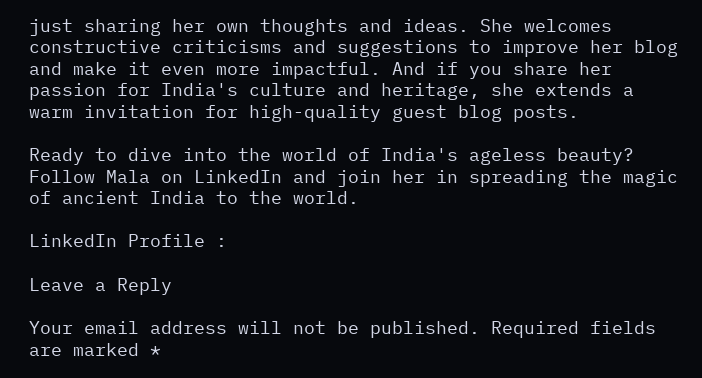just sharing her own thoughts and ideas. She welcomes constructive criticisms and suggestions to improve her blog and make it even more impactful. And if you share her passion for India's culture and heritage, she extends a warm invitation for high-quality guest blog posts.

Ready to dive into the world of India's ageless beauty? Follow Mala on LinkedIn and join her in spreading the magic of ancient India to the world.

LinkedIn Profile :

Leave a Reply

Your email address will not be published. Required fields are marked *